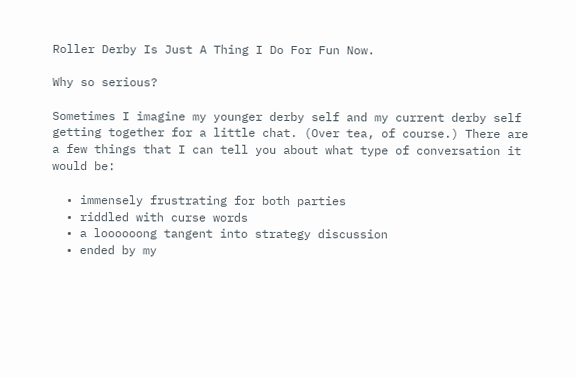Roller Derby Is Just A Thing I Do For Fun Now.

Why so serious?

Sometimes I imagine my younger derby self and my current derby self getting together for a little chat. (Over tea, of course.) There are a few things that I can tell you about what type of conversation it would be:

  • immensely frustrating for both parties
  • riddled with curse words
  • a loooooong tangent into strategy discussion
  • ended by my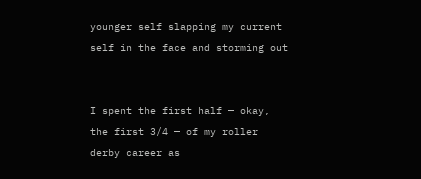younger self slapping my current self in the face and storming out


I spent the first half — okay, the first 3/4 — of my roller derby career as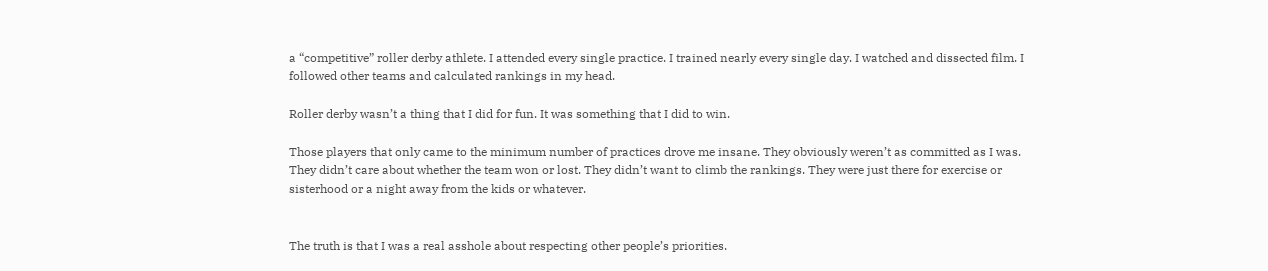a “competitive” roller derby athlete. I attended every single practice. I trained nearly every single day. I watched and dissected film. I followed other teams and calculated rankings in my head.

Roller derby wasn’t a thing that I did for fun. It was something that I did to win.

Those players that only came to the minimum number of practices drove me insane. They obviously weren’t as committed as I was. They didn’t care about whether the team won or lost. They didn’t want to climb the rankings. They were just there for exercise or sisterhood or a night away from the kids or whatever.


The truth is that I was a real asshole about respecting other people’s priorities.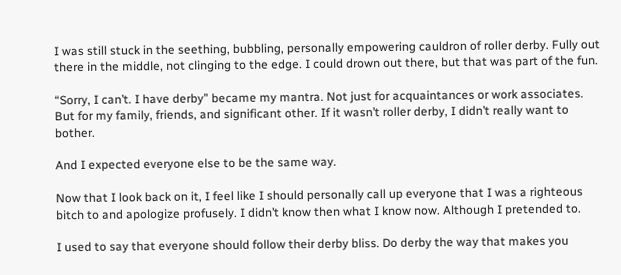I was still stuck in the seething, bubbling, personally empowering cauldron of roller derby. Fully out there in the middle, not clinging to the edge. I could drown out there, but that was part of the fun.

“Sorry, I can’t. I have derby” became my mantra. Not just for acquaintances or work associates. But for my family, friends, and significant other. If it wasn’t roller derby, I didn’t really want to bother.

And I expected everyone else to be the same way.

Now that I look back on it, I feel like I should personally call up everyone that I was a righteous bitch to and apologize profusely. I didn’t know then what I know now. Although I pretended to.

I used to say that everyone should follow their derby bliss. Do derby the way that makes you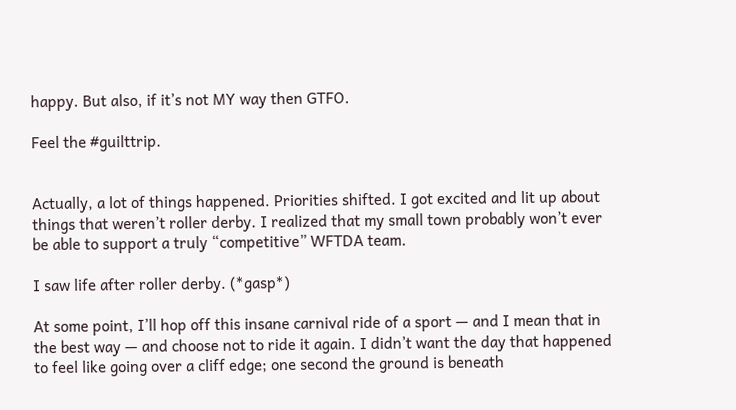happy. But also, if it’s not MY way then GTFO.

Feel the #guilttrip.


Actually, a lot of things happened. Priorities shifted. I got excited and lit up about things that weren’t roller derby. I realized that my small town probably won’t ever be able to support a truly “competitive” WFTDA team.

I saw life after roller derby. (*gasp*)

At some point, I’ll hop off this insane carnival ride of a sport — and I mean that in the best way — and choose not to ride it again. I didn’t want the day that happened to feel like going over a cliff edge; one second the ground is beneath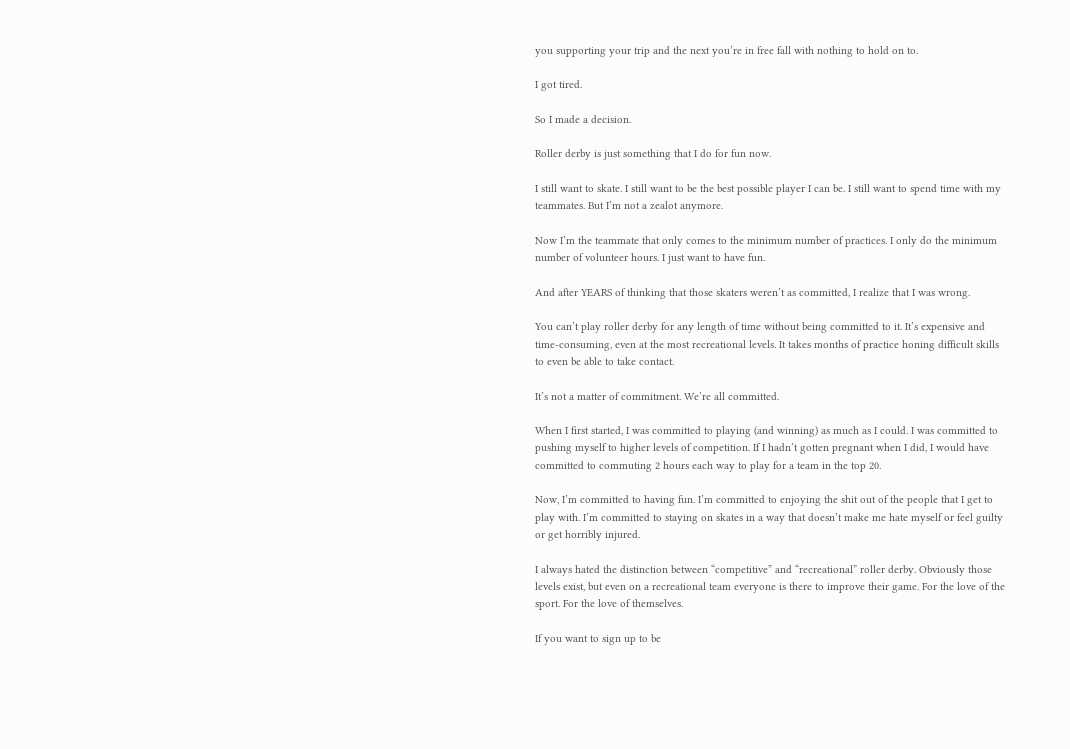you supporting your trip and the next you’re in free fall with nothing to hold on to.

I got tired.

So I made a decision.

Roller derby is just something that I do for fun now.

I still want to skate. I still want to be the best possible player I can be. I still want to spend time with my teammates. But I’m not a zealot anymore.

Now I’m the teammate that only comes to the minimum number of practices. I only do the minimum number of volunteer hours. I just want to have fun.

And after YEARS of thinking that those skaters weren’t as committed, I realize that I was wrong.

You can’t play roller derby for any length of time without being committed to it. It’s expensive and time-consuming, even at the most recreational levels. It takes months of practice honing difficult skills to even be able to take contact.

It’s not a matter of commitment. We’re all committed.

When I first started, I was committed to playing (and winning) as much as I could. I was committed to pushing myself to higher levels of competition. If I hadn’t gotten pregnant when I did, I would have committed to commuting 2 hours each way to play for a team in the top 20.

Now, I’m committed to having fun. I’m committed to enjoying the shit out of the people that I get to play with. I’m committed to staying on skates in a way that doesn’t make me hate myself or feel guilty or get horribly injured.

I always hated the distinction between “competitive” and “recreational” roller derby. Obviously those levels exist, but even on a recreational team everyone is there to improve their game. For the love of the sport. For the love of themselves.

If you want to sign up to be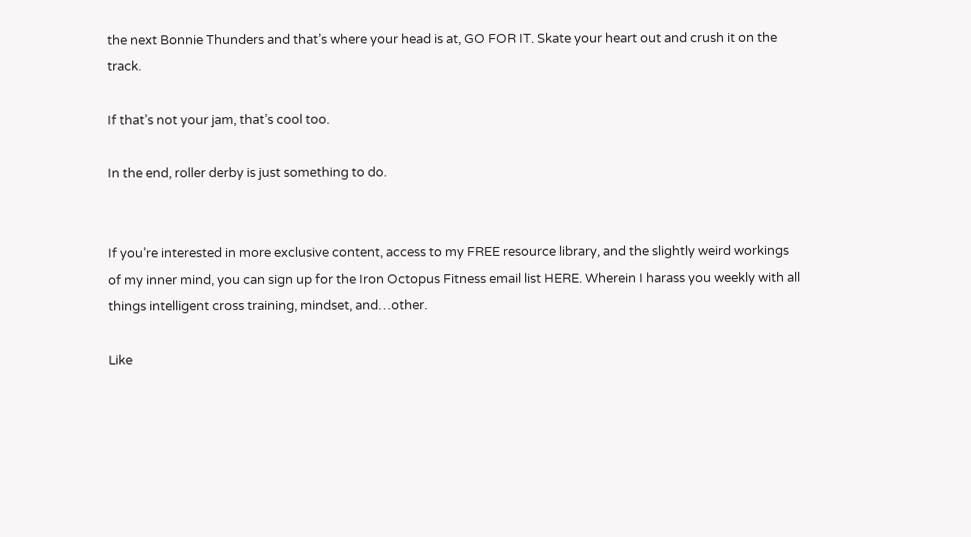the next Bonnie Thunders and that’s where your head is at, GO FOR IT. Skate your heart out and crush it on the track.

If that’s not your jam, that’s cool too.

In the end, roller derby is just something to do.


If you’re interested in more exclusive content, access to my FREE resource library, and the slightly weird workings of my inner mind, you can sign up for the Iron Octopus Fitness email list HERE. Wherein I harass you weekly with all things intelligent cross training, mindset, and…other.

Like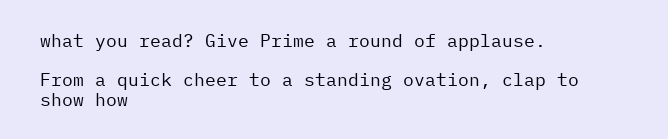what you read? Give Prime a round of applause.

From a quick cheer to a standing ovation, clap to show how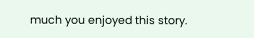much you enjoyed this story.